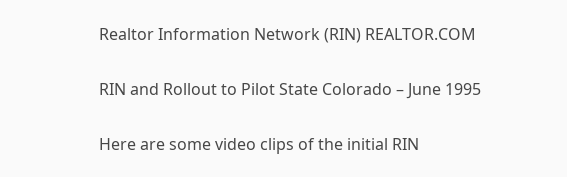Realtor Information Network (RIN) REALTOR.COM

RIN and Rollout to Pilot State Colorado – June 1995

Here are some video clips of the initial RIN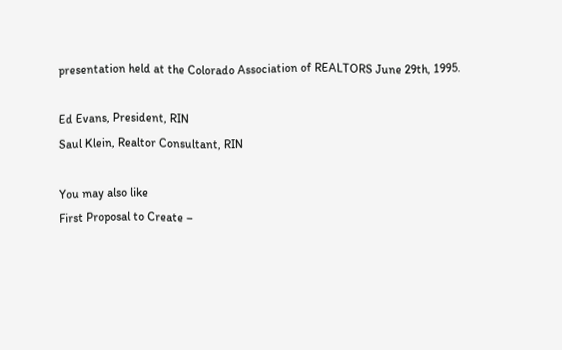presentation held at the Colorado Association of REALTORS June 29th, 1995.

Ed Evans, President, RIN
Saul Klein, Realtor Consultant, RIN

You may also like
First Proposal to Create –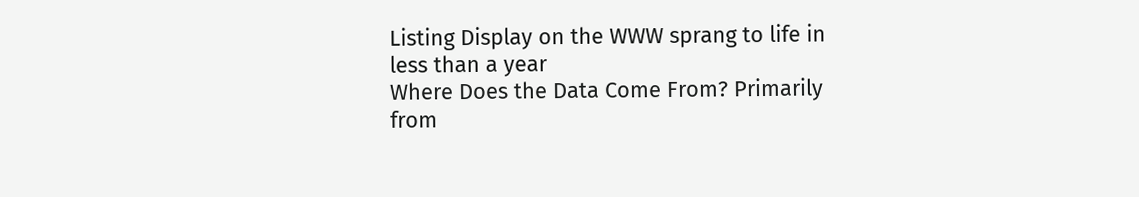Listing Display on the WWW sprang to life in less than a year
Where Does the Data Come From? Primarily from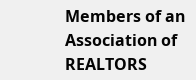Members of an Association of REALTORS